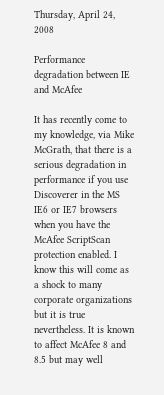Thursday, April 24, 2008

Performance degradation between IE and McAfee

It has recently come to my knowledge, via Mike McGrath, that there is a serious degradation in performance if you use Discoverer in the MS IE6 or IE7 browsers when you have the McAfee ScriptScan protection enabled. I know this will come as a shock to many corporate organizations but it is true nevertheless. It is known to affect McAfee 8 and 8.5 but may well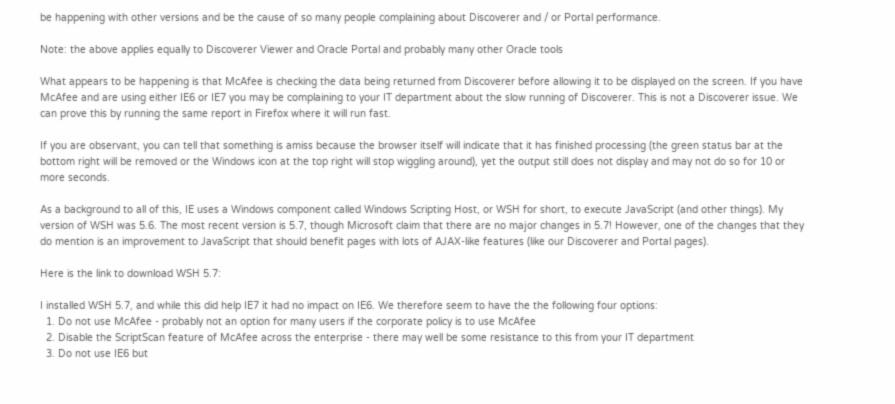be happening with other versions and be the cause of so many people complaining about Discoverer and / or Portal performance.

Note: the above applies equally to Discoverer Viewer and Oracle Portal and probably many other Oracle tools

What appears to be happening is that McAfee is checking the data being returned from Discoverer before allowing it to be displayed on the screen. If you have McAfee and are using either IE6 or IE7 you may be complaining to your IT department about the slow running of Discoverer. This is not a Discoverer issue. We can prove this by running the same report in Firefox where it will run fast.

If you are observant, you can tell that something is amiss because the browser itself will indicate that it has finished processing (the green status bar at the bottom right will be removed or the Windows icon at the top right will stop wiggling around), yet the output still does not display and may not do so for 10 or more seconds.

As a background to all of this, IE uses a Windows component called Windows Scripting Host, or WSH for short, to execute JavaScript (and other things). My version of WSH was 5.6. The most recent version is 5.7, though Microsoft claim that there are no major changes in 5.7! However, one of the changes that they do mention is an improvement to JavaScript that should benefit pages with lots of AJAX-like features (like our Discoverer and Portal pages).

Here is the link to download WSH 5.7:

I installed WSH 5.7, and while this did help IE7 it had no impact on IE6. We therefore seem to have the the following four options:
  1. Do not use McAfee - probably not an option for many users if the corporate policy is to use McAfee
  2. Disable the ScriptScan feature of McAfee across the enterprise - there may well be some resistance to this from your IT department
  3. Do not use IE6 but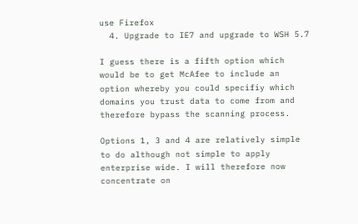use Firefox
  4. Upgrade to IE7 and upgrade to WSH 5.7

I guess there is a fifth option which would be to get McAfee to include an option whereby you could specifiy which domains you trust data to come from and therefore bypass the scanning process.

Options 1, 3 and 4 are relatively simple to do although not simple to apply enterprise wide. I will therefore now concentrate on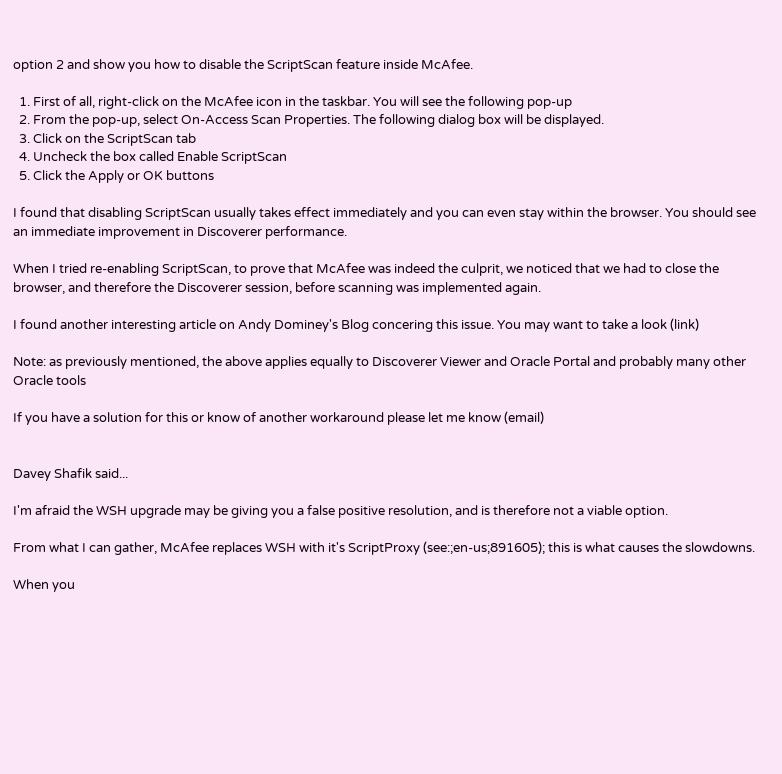option 2 and show you how to disable the ScriptScan feature inside McAfee.

  1. First of all, right-click on the McAfee icon in the taskbar. You will see the following pop-up
  2. From the pop-up, select On-Access Scan Properties. The following dialog box will be displayed.
  3. Click on the ScriptScan tab
  4. Uncheck the box called Enable ScriptScan
  5. Click the Apply or OK buttons

I found that disabling ScriptScan usually takes effect immediately and you can even stay within the browser. You should see an immediate improvement in Discoverer performance.

When I tried re-enabling ScriptScan, to prove that McAfee was indeed the culprit, we noticed that we had to close the browser, and therefore the Discoverer session, before scanning was implemented again.

I found another interesting article on Andy Dominey's Blog concering this issue. You may want to take a look (link)

Note: as previously mentioned, the above applies equally to Discoverer Viewer and Oracle Portal and probably many other Oracle tools

If you have a solution for this or know of another workaround please let me know (email)


Davey Shafik said...

I'm afraid the WSH upgrade may be giving you a false positive resolution, and is therefore not a viable option.

From what I can gather, McAfee replaces WSH with it's ScriptProxy (see:;en-us;891605); this is what causes the slowdowns.

When you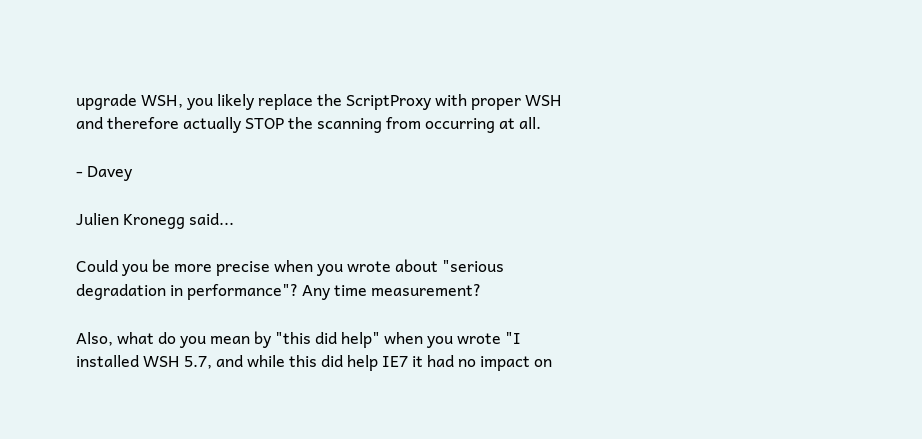upgrade WSH, you likely replace the ScriptProxy with proper WSH and therefore actually STOP the scanning from occurring at all.

- Davey

Julien Kronegg said...

Could you be more precise when you wrote about "serious degradation in performance"? Any time measurement?

Also, what do you mean by "this did help" when you wrote "I installed WSH 5.7, and while this did help IE7 it had no impact on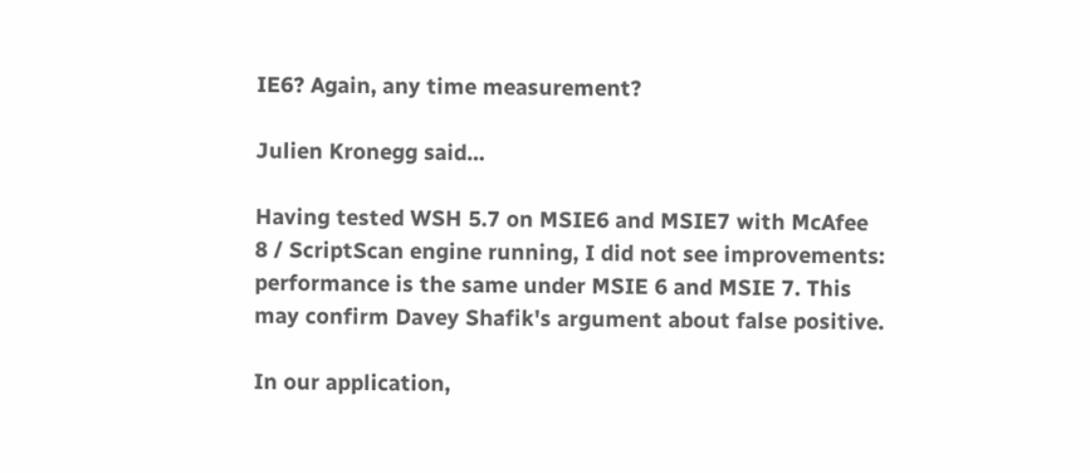IE6? Again, any time measurement?

Julien Kronegg said...

Having tested WSH 5.7 on MSIE6 and MSIE7 with McAfee 8 / ScriptScan engine running, I did not see improvements: performance is the same under MSIE 6 and MSIE 7. This may confirm Davey Shafik's argument about false positive.

In our application,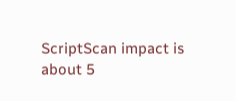ScriptScan impact is about 5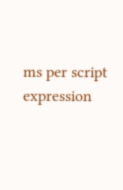ms per script expression